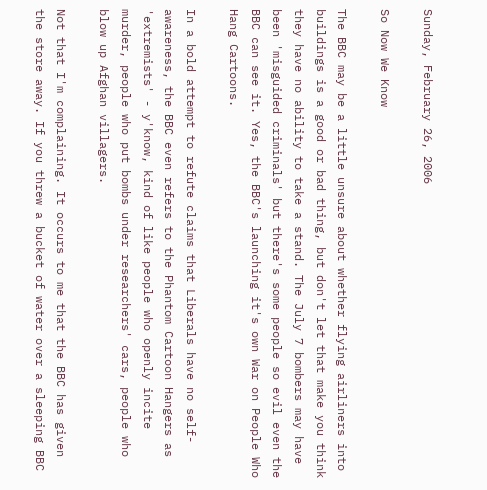Sunday, February 26, 2006

So Now We Know

The BBC may be a little unsure about whether flying airliners into buildings is a good or bad thing, but don't let that make you think they have no ability to take a stand. The July 7 bombers may have been 'misguided criminals' but there's some people so evil even the BBC can see it. Yes, the BBC's launching it's own War on People Who Hang Cartoons.

In a bold attempt to refute claims that Liberals have no self-awareness, the BBC even refers to the Phantom Cartoon Hangers as 'extremists' - y'know, kind of like people who openly incite murder, people who put bombs under researchers' cars, people who blow up Afghan villagers.

Not that I'm complaining. It occurs to me that the BBC has given the store away. If you threw a bucket of water over a sleeping BBC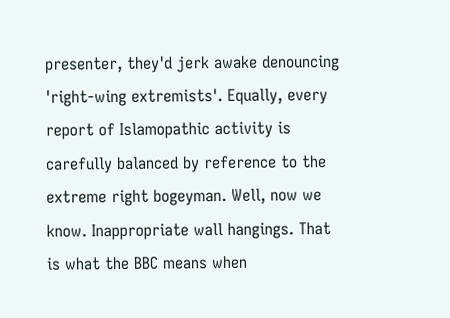presenter, they'd jerk awake denouncing 'right-wing extremists'. Equally, every report of Islamopathic activity is carefully balanced by reference to the extreme right bogeyman. Well, now we know. Inappropriate wall hangings. That is what the BBC means when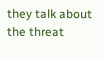they talk about the threat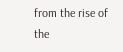from the rise of the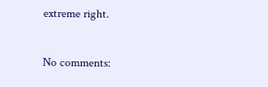extreme right.

No comments: